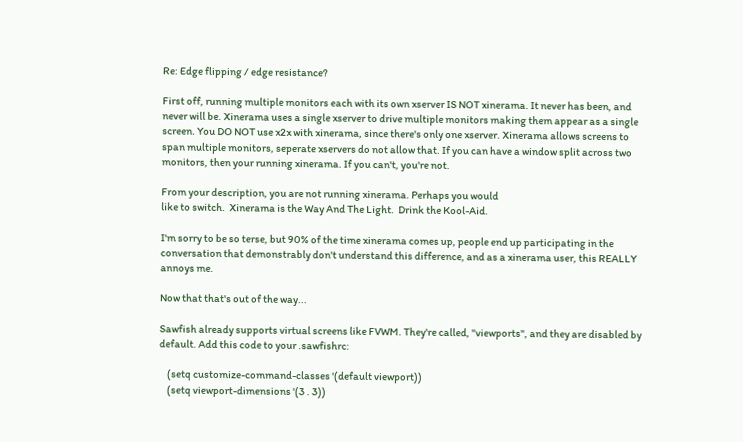Re: Edge flipping / edge resistance?

First off, running multiple monitors each with its own xserver IS NOT xinerama. It never has been, and never will be. Xinerama uses a single xserver to drive multiple monitors making them appear as a single screen. You DO NOT use x2x with xinerama, since there's only one xserver. Xinerama allows screens to span multiple monitors, seperate xservers do not allow that. If you can have a window split across two monitors, then your running xinerama. If you can't, you're not.

From your description, you are not running xinerama. Perhaps you would
like to switch.  Xinerama is the Way And The Light.  Drink the Kool-Aid.

I'm sorry to be so terse, but 90% of the time xinerama comes up, people end up participating in the conversation that demonstrably don't understand this difference, and as a xinerama user, this REALLY annoys me.

Now that that's out of the way...

Sawfish already supports virtual screens like FVWM. They're called, "viewports", and they are disabled by default. Add this code to your .sawfishrc:

    (setq customize-command-classes '(default viewport))
    (setq viewport-dimensions '(3 . 3))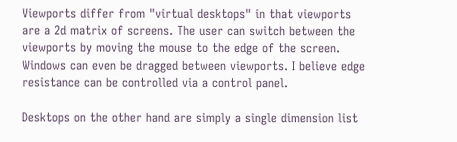Viewports differ from "virtual desktops" in that viewports are a 2d matrix of screens. The user can switch between the viewports by moving the mouse to the edge of the screen. Windows can even be dragged between viewports. I believe edge resistance can be controlled via a control panel.

Desktops on the other hand are simply a single dimension list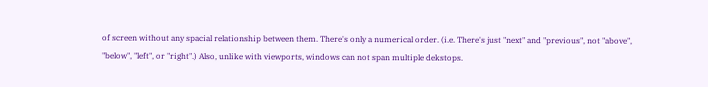of screen without any spacial relationship between them. There's only a numerical order. (i.e. There's just "next" and "previous", not "above", "below", "left", or "right".) Also, unlike with viewports, windows can not span multiple dekstops.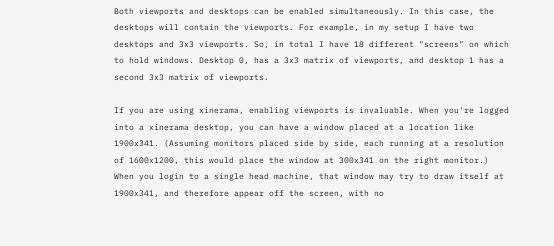Both viewports and desktops can be enabled simultaneously. In this case, the desktops will contain the viewports. For example, in my setup I have two desktops and 3x3 viewports. So, in total I have 18 different "screens" on which to hold windows. Desktop 0, has a 3x3 matrix of viewports, and desktop 1 has a second 3x3 matrix of viewports.

If you are using xinerama, enabling viewports is invaluable. When you're logged into a xinerama desktop, you can have a window placed at a location like 1900x341. (Assuming monitors placed side by side, each running at a resolution of 1600x1200, this would place the window at 300x341 on the right monitor.) When you login to a single head machine, that window may try to draw itself at 1900x341, and therefore appear off the screen, with no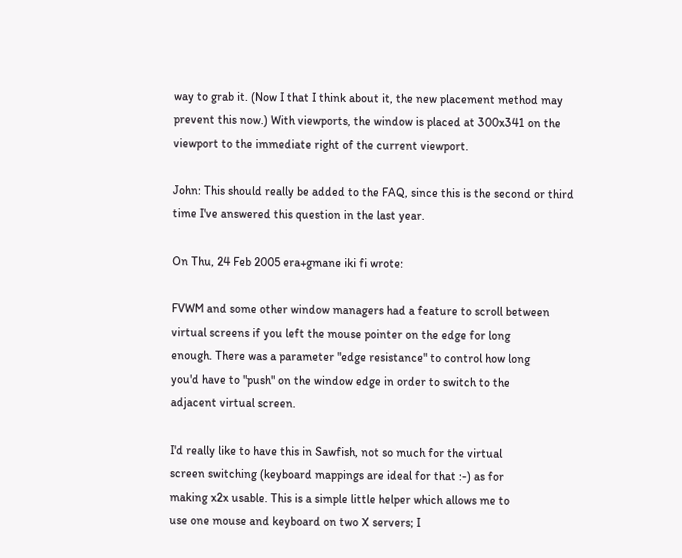way to grab it. (Now I that I think about it, the new placement method may prevent this now.) With viewports, the window is placed at 300x341 on the viewport to the immediate right of the current viewport.

John: This should really be added to the FAQ, since this is the second or third time I've answered this question in the last year.

On Thu, 24 Feb 2005 era+gmane iki fi wrote:

FVWM and some other window managers had a feature to scroll between
virtual screens if you left the mouse pointer on the edge for long
enough. There was a parameter "edge resistance" to control how long
you'd have to "push" on the window edge in order to switch to the
adjacent virtual screen.

I'd really like to have this in Sawfish, not so much for the virtual
screen switching (keyboard mappings are ideal for that :-) as for
making x2x usable. This is a simple little helper which allows me to
use one mouse and keyboard on two X servers; I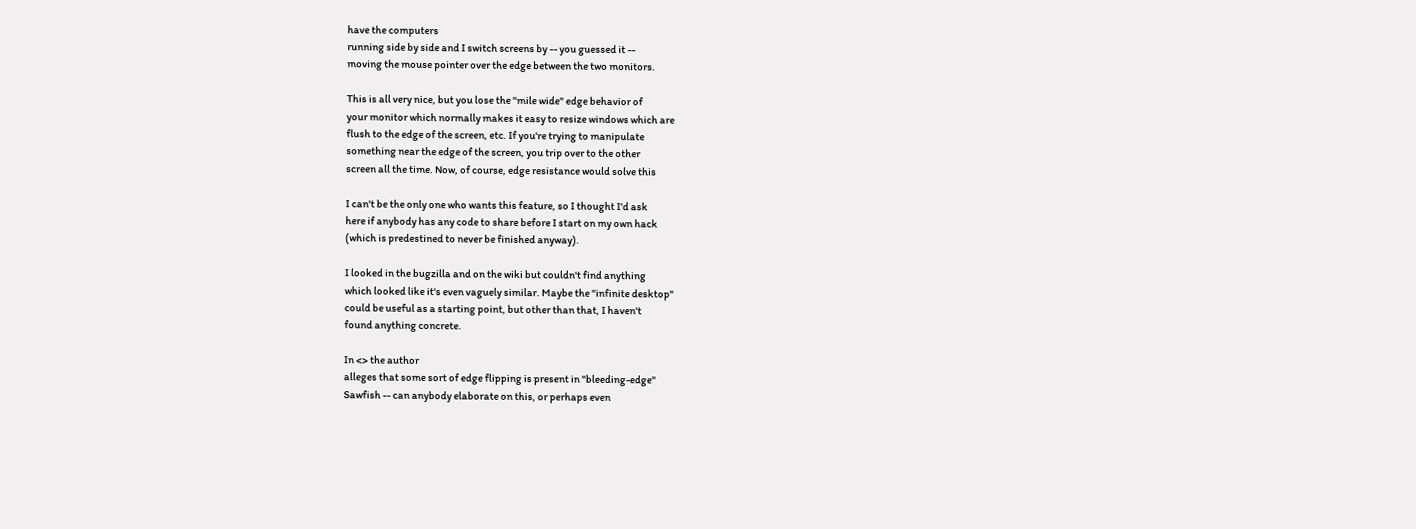have the computers
running side by side and I switch screens by -- you guessed it --
moving the mouse pointer over the edge between the two monitors.

This is all very nice, but you lose the "mile wide" edge behavior of
your monitor which normally makes it easy to resize windows which are
flush to the edge of the screen, etc. If you're trying to manipulate
something near the edge of the screen, you trip over to the other
screen all the time. Now, of course, edge resistance would solve this

I can't be the only one who wants this feature, so I thought I'd ask
here if anybody has any code to share before I start on my own hack
(which is predestined to never be finished anyway).

I looked in the bugzilla and on the wiki but couldn't find anything
which looked like it's even vaguely similar. Maybe the "infinite desktop"
could be useful as a starting point, but other than that, I haven't
found anything concrete.

In <> the author
alleges that some sort of edge flipping is present in "bleeding-edge"
Sawfish -- can anybody elaborate on this, or perhaps even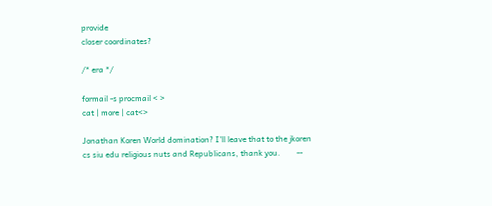provide
closer coordinates?

/* era */

formail -s procmail < >
cat | more | cat<>

Jonathan Koren World domination? I'll leave that to the jkoren cs siu edu religious nuts and Republicans, thank you.        --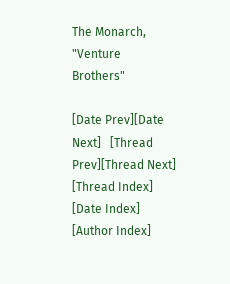The Monarch, "Venture Brothers"

[Date Prev][Date Next]   [Thread Prev][Thread Next]   [Thread Index] [Date Index] [Author Index]